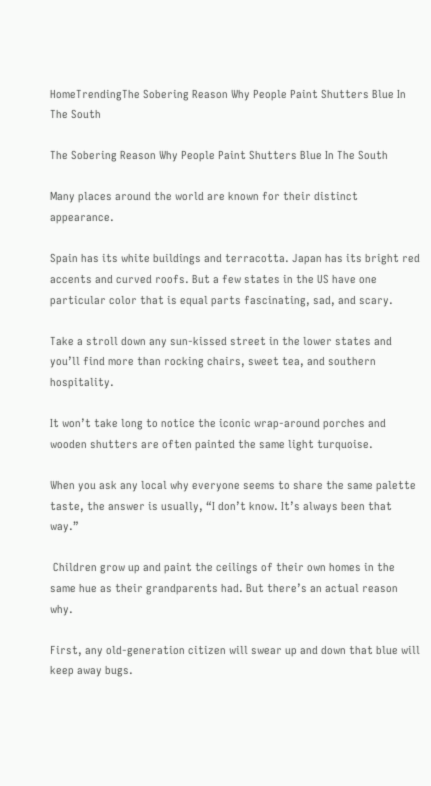HomeTrendingThe Sobering Reason Why People Paint Shutters Blue In The South

The Sobering Reason Why People Paint Shutters Blue In The South

Many places around the world are known for their distinct appearance.

Spain has its white buildings and terracotta. Japan has its bright red accents and curved roofs. But a few states in the US have one particular color that is equal parts fascinating, sad, and scary.

Take a stroll down any sun-kissed street in the lower states and you’ll find more than rocking chairs, sweet tea, and southern hospitality.

It won’t take long to notice the iconic wrap-around porches and wooden shutters are often painted the same light turquoise.

When you ask any local why everyone seems to share the same palette taste, the answer is usually, “I don’t know. It’s always been that way.”

 Children grow up and paint the ceilings of their own homes in the same hue as their grandparents had. But there’s an actual reason why.

First, any old-generation citizen will swear up and down that blue will keep away bugs.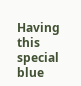Having this special blue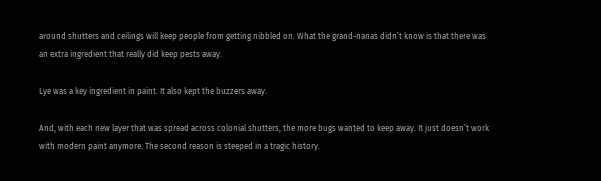around shutters and ceilings will keep people from getting nibbled on. What the grand-nanas didn’t know is that there was an extra ingredient that really did keep pests away.

Lye was a key ingredient in paint. It also kept the buzzers away.

And, with each new layer that was spread across colonial shutters, the more bugs wanted to keep away. It just doesn’t work with modern paint anymore. The second reason is steeped in a tragic history.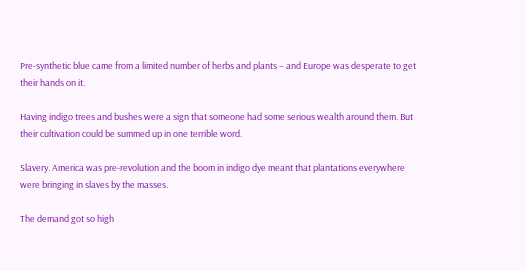Pre-synthetic blue came from a limited number of herbs and plants – and Europe was desperate to get their hands on it.

Having indigo trees and bushes were a sign that someone had some serious wealth around them. But their cultivation could be summed up in one terrible word.

Slavery. America was pre-revolution and the boom in indigo dye meant that plantations everywhere were bringing in slaves by the masses.

The demand got so high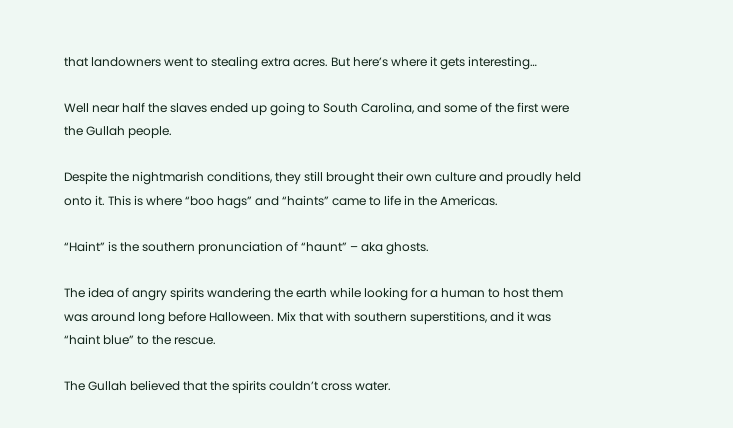that landowners went to stealing extra acres. But here’s where it gets interesting…

Well near half the slaves ended up going to South Carolina, and some of the first were the Gullah people.

Despite the nightmarish conditions, they still brought their own culture and proudly held onto it. This is where “boo hags” and “haints” came to life in the Americas.

“Haint” is the southern pronunciation of “haunt” – aka ghosts.

The idea of angry spirits wandering the earth while looking for a human to host them was around long before Halloween. Mix that with southern superstitions, and it was “haint blue” to the rescue.

The Gullah believed that the spirits couldn’t cross water.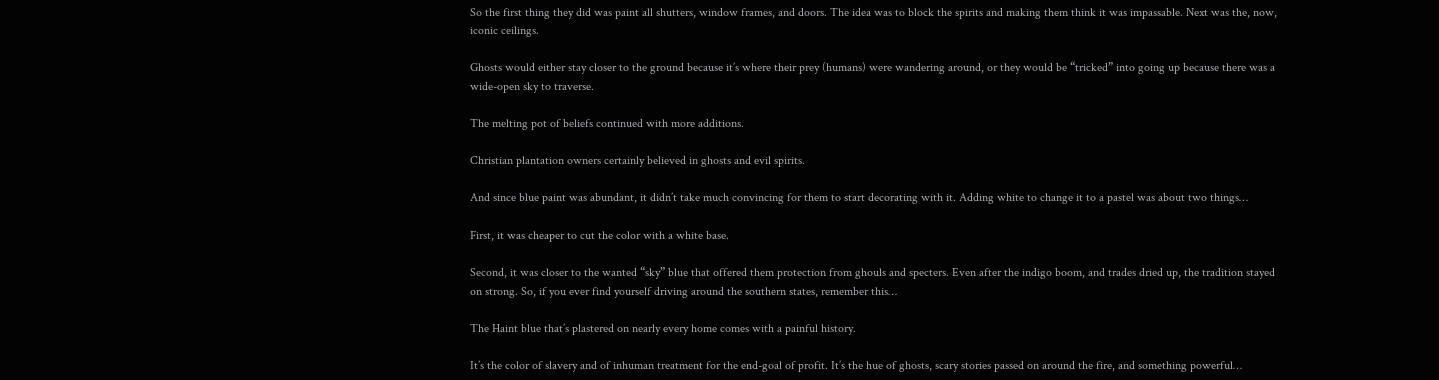So the first thing they did was paint all shutters, window frames, and doors. The idea was to block the spirits and making them think it was impassable. Next was the, now, iconic ceilings.

Ghosts would either stay closer to the ground because it’s where their prey (humans) were wandering around, or they would be “tricked” into going up because there was a wide-open sky to traverse.

The melting pot of beliefs continued with more additions.

Christian plantation owners certainly believed in ghosts and evil spirits.

And since blue paint was abundant, it didn’t take much convincing for them to start decorating with it. Adding white to change it to a pastel was about two things…

First, it was cheaper to cut the color with a white base.

Second, it was closer to the wanted “sky” blue that offered them protection from ghouls and specters. Even after the indigo boom, and trades dried up, the tradition stayed on strong. So, if you ever find yourself driving around the southern states, remember this…

The Haint blue that’s plastered on nearly every home comes with a painful history.

It’s the color of slavery and of inhuman treatment for the end-goal of profit. It’s the hue of ghosts, scary stories passed on around the fire, and something powerful…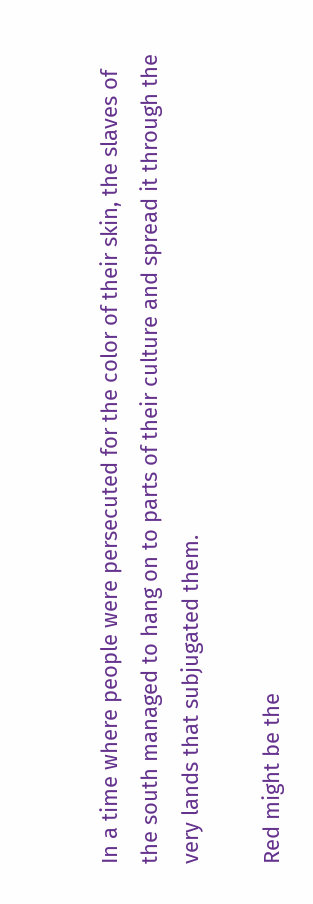In a time where people were persecuted for the color of their skin, the slaves of the south managed to hang on to parts of their culture and spread it through the very lands that subjugated them.

Red might be the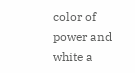color of power and white a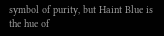symbol of purity, but Haint Blue is the hue of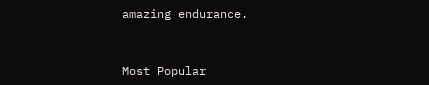amazing endurance.


Most Popular